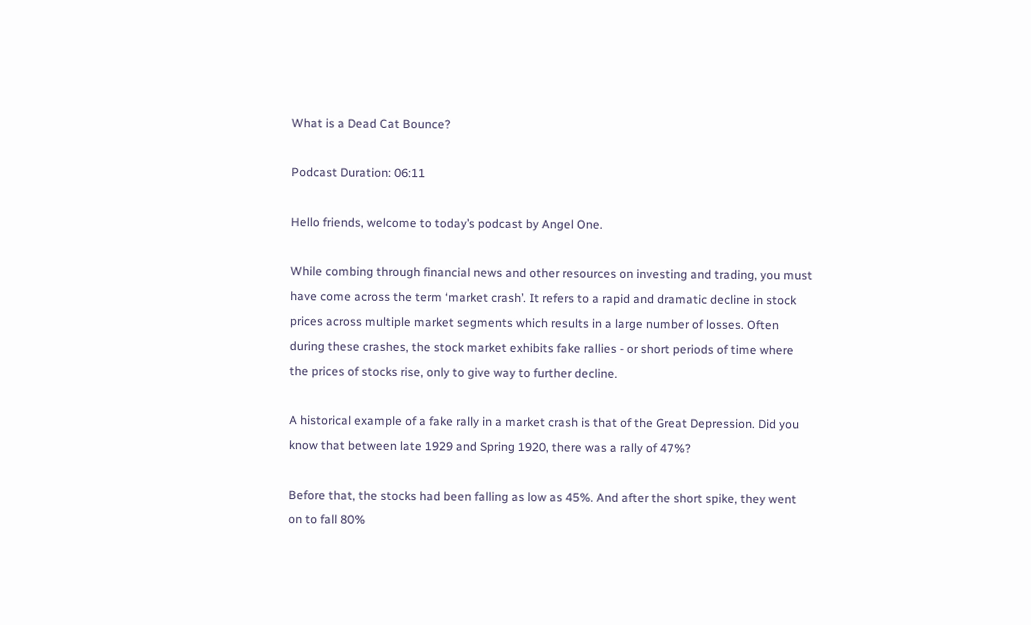What is a Dead Cat Bounce?

Podcast Duration: 06:11

Hello friends, welcome to today’s podcast by Angel One.

While combing through financial news and other resources on investing and trading, you must have come across the term ‘market crash’. It refers to a rapid and dramatic decline in stock prices across multiple market segments which results in a large number of losses. Often during these crashes, the stock market exhibits fake rallies - or short periods of time where the prices of stocks rise, only to give way to further decline.

A historical example of a fake rally in a market crash is that of the Great Depression. Did you know that between late 1929 and Spring 1920, there was a rally of 47%?

Before that, the stocks had been falling as low as 45%. And after the short spike, they went on to fall 80%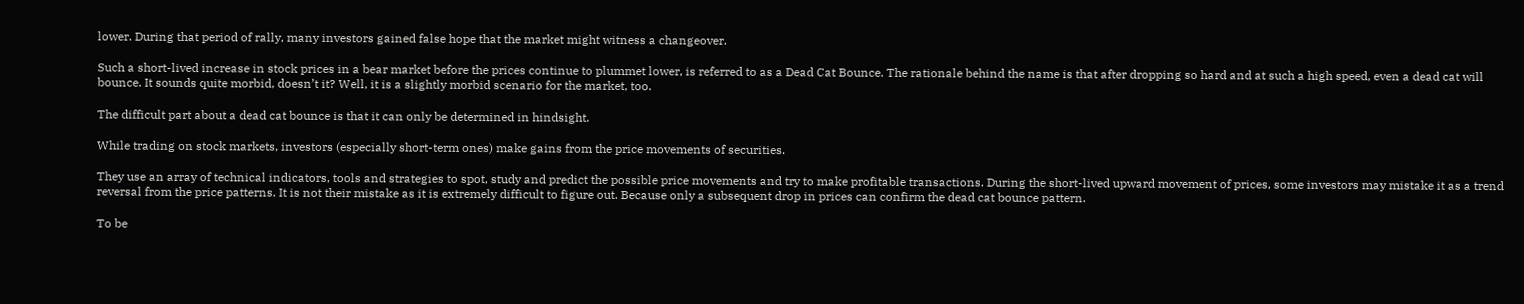lower. During that period of rally, many investors gained false hope that the market might witness a changeover.

Such a short-lived increase in stock prices in a bear market before the prices continue to plummet lower, is referred to as a Dead Cat Bounce. The rationale behind the name is that after dropping so hard and at such a high speed, even a dead cat will bounce. It sounds quite morbid, doesn’t it? Well, it is a slightly morbid scenario for the market, too.

The difficult part about a dead cat bounce is that it can only be determined in hindsight.

While trading on stock markets, investors (especially short-term ones) make gains from the price movements of securities.

They use an array of technical indicators, tools and strategies to spot, study and predict the possible price movements and try to make profitable transactions. During the short-lived upward movement of prices, some investors may mistake it as a trend reversal from the price patterns. It is not their mistake as it is extremely difficult to figure out. Because only a subsequent drop in prices can confirm the dead cat bounce pattern.

To be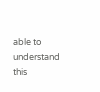able to understand this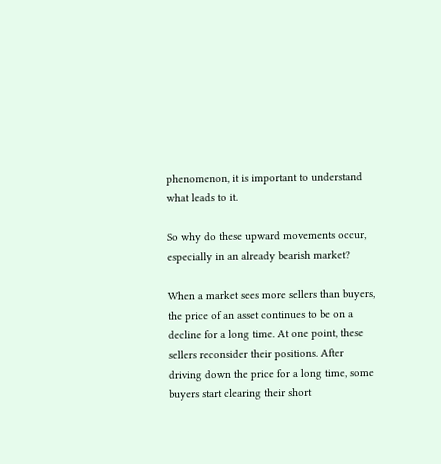phenomenon, it is important to understand what leads to it.

So why do these upward movements occur, especially in an already bearish market?

When a market sees more sellers than buyers, the price of an asset continues to be on a decline for a long time. At one point, these sellers reconsider their positions. After driving down the price for a long time, some buyers start clearing their short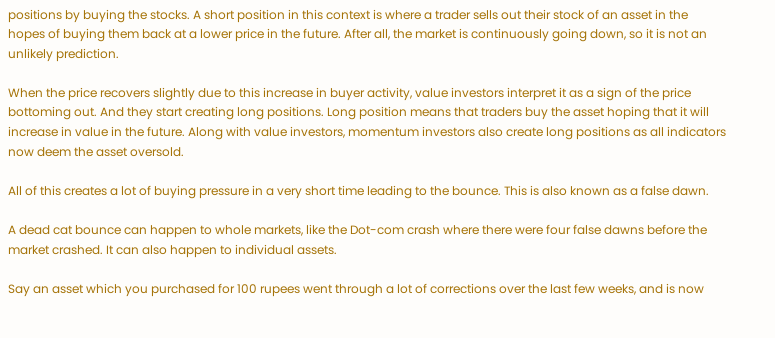positions by buying the stocks. A short position in this context is where a trader sells out their stock of an asset in the hopes of buying them back at a lower price in the future. After all, the market is continuously going down, so it is not an unlikely prediction.

When the price recovers slightly due to this increase in buyer activity, value investors interpret it as a sign of the price bottoming out. And they start creating long positions. Long position means that traders buy the asset hoping that it will increase in value in the future. Along with value investors, momentum investors also create long positions as all indicators now deem the asset oversold.

All of this creates a lot of buying pressure in a very short time leading to the bounce. This is also known as a false dawn.

A dead cat bounce can happen to whole markets, like the Dot-com crash where there were four false dawns before the market crashed. It can also happen to individual assets.

Say an asset which you purchased for 100 rupees went through a lot of corrections over the last few weeks, and is now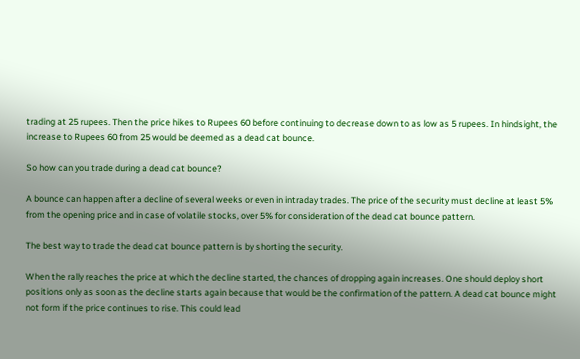trading at 25 rupees. Then the price hikes to Rupees 60 before continuing to decrease down to as low as 5 rupees. In hindsight, the increase to Rupees 60 from 25 would be deemed as a dead cat bounce.

So how can you trade during a dead cat bounce?

A bounce can happen after a decline of several weeks or even in intraday trades. The price of the security must decline at least 5% from the opening price and in case of volatile stocks, over 5% for consideration of the dead cat bounce pattern.

The best way to trade the dead cat bounce pattern is by shorting the security.

When the rally reaches the price at which the decline started, the chances of dropping again increases. One should deploy short positions only as soon as the decline starts again because that would be the confirmation of the pattern. A dead cat bounce might not form if the price continues to rise. This could lead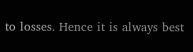to losses. Hence it is always best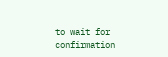to wait for confirmation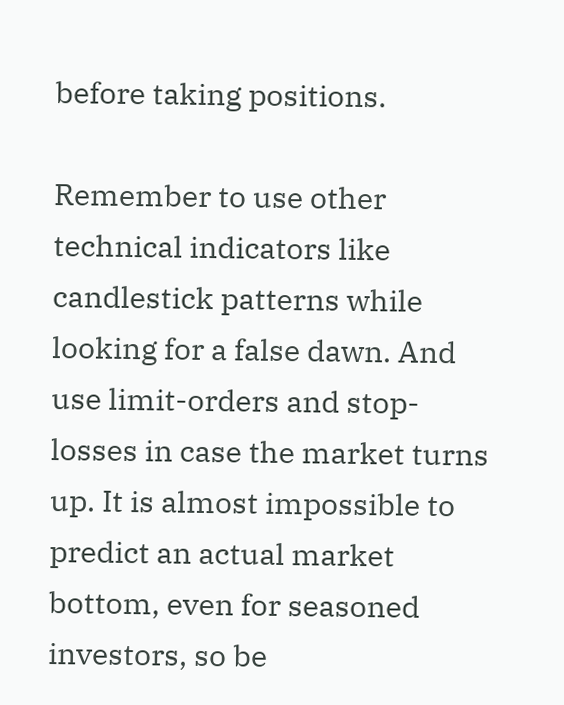before taking positions.

Remember to use other technical indicators like candlestick patterns while looking for a false dawn. And use limit-orders and stop-losses in case the market turns up. It is almost impossible to predict an actual market bottom, even for seasoned investors, so be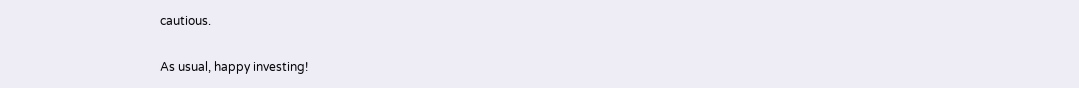cautious.

As usual, happy investing!